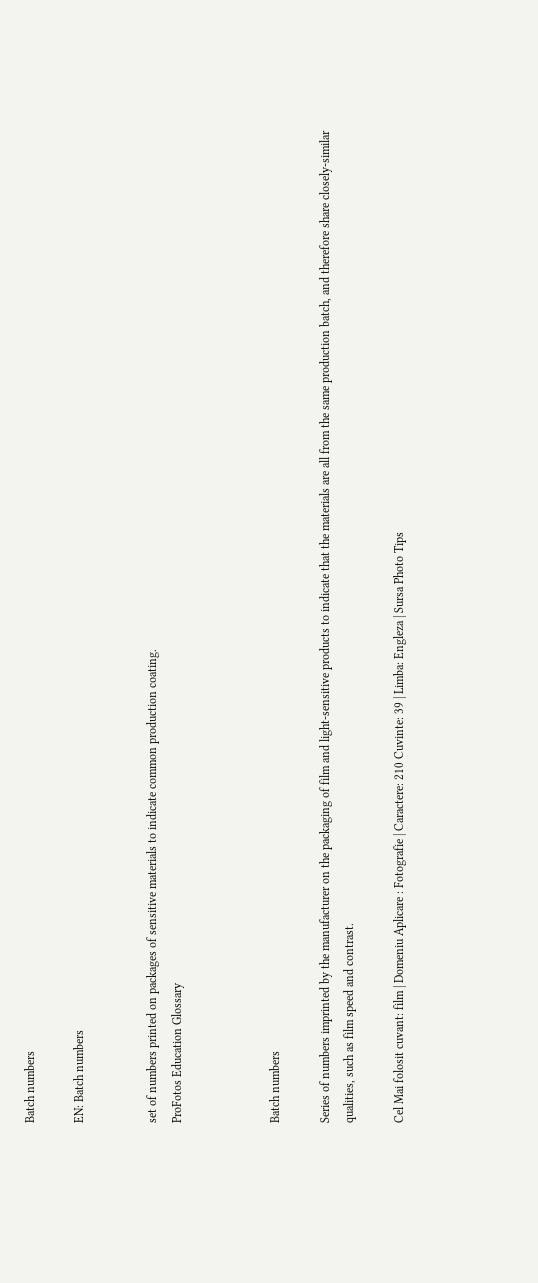Batch numbers

EN: Batch numbers


set of numbers printed on packages of sensitive materials to indicate common production coating.
ProFotos Education Glossary



Batch numbers

Series of numbers imprinted by the manufacturer on the packaging of film and light-sensitive products to indicate that the materials are all from the same production batch, and therefore share closely-similar qualities, such as film speed and contrast.

Cel Mai folosit cuvant: film | Domeniu Aplicare : Fotografie | Caractere: 210 Cuvinte: 39 | Limba: Engleza | Sursa Photo Tips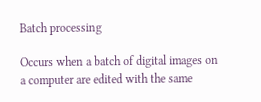Batch processing

Occurs when a batch of digital images on a computer are edited with the same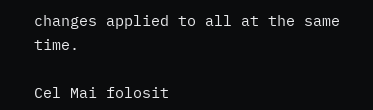changes applied to all at the same time.

Cel Mai folosit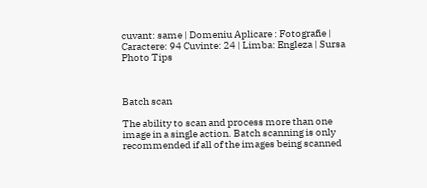cuvant: same | Domeniu Aplicare : Fotografie | Caractere: 94 Cuvinte: 24 | Limba: Engleza | Sursa Photo Tips



Batch scan

The ability to scan and process more than one image in a single action. Batch scanning is only recommended if all of the images being scanned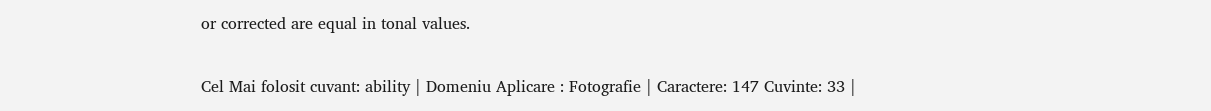or corrected are equal in tonal values.

Cel Mai folosit cuvant: ability | Domeniu Aplicare : Fotografie | Caractere: 147 Cuvinte: 33 |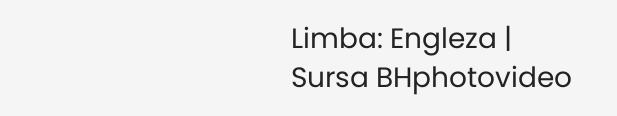Limba: Engleza | Sursa BHphotovideo